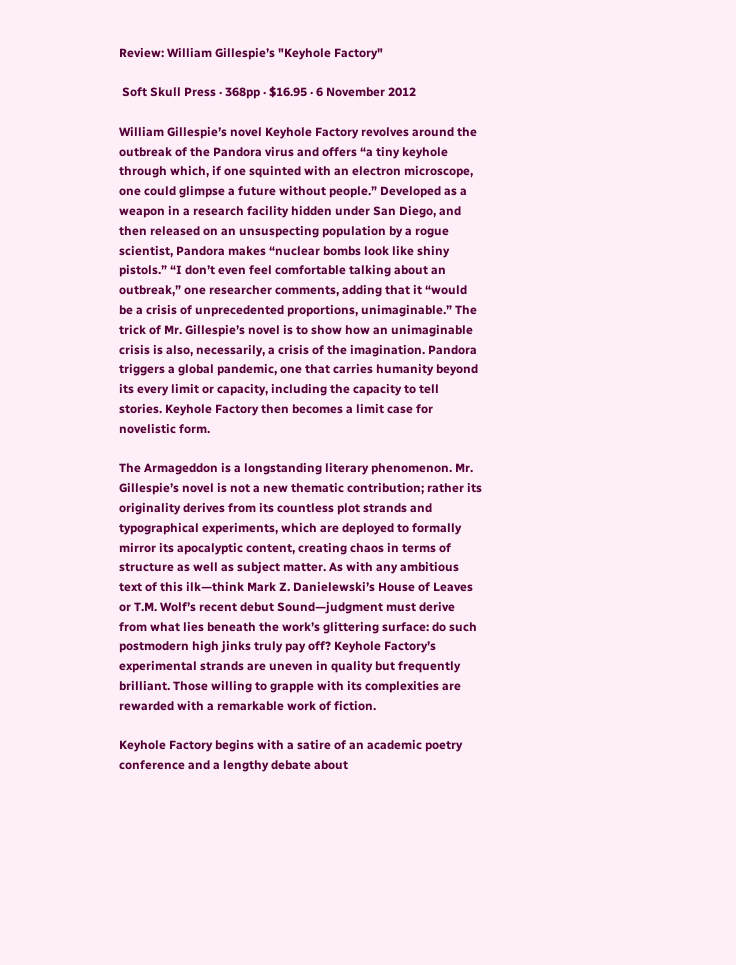Review: William Gillespie’s "Keyhole Factory"

 Soft Skull Press · 368pp · $16.95 · 6 November 2012

William Gillespie’s novel Keyhole Factory revolves around the outbreak of the Pandora virus and offers “a tiny keyhole through which, if one squinted with an electron microscope, one could glimpse a future without people.” Developed as a weapon in a research facility hidden under San Diego, and then released on an unsuspecting population by a rogue scientist, Pandora makes “nuclear bombs look like shiny pistols.” “I don’t even feel comfortable talking about an outbreak,” one researcher comments, adding that it “would be a crisis of unprecedented proportions, unimaginable.” The trick of Mr. Gillespie’s novel is to show how an unimaginable crisis is also, necessarily, a crisis of the imagination. Pandora triggers a global pandemic, one that carries humanity beyond its every limit or capacity, including the capacity to tell stories. Keyhole Factory then becomes a limit case for novelistic form.

The Armageddon is a longstanding literary phenomenon. Mr. Gillespie’s novel is not a new thematic contribution; rather its originality derives from its countless plot strands and typographical experiments, which are deployed to formally mirror its apocalyptic content, creating chaos in terms of structure as well as subject matter. As with any ambitious text of this ilk—think Mark Z. Danielewski’s House of Leaves or T.M. Wolf’s recent debut Sound—judgment must derive from what lies beneath the work’s glittering surface: do such postmodern high jinks truly pay off? Keyhole Factory’s experimental strands are uneven in quality but frequently brilliant. Those willing to grapple with its complexities are rewarded with a remarkable work of fiction.

Keyhole Factory begins with a satire of an academic poetry conference and a lengthy debate about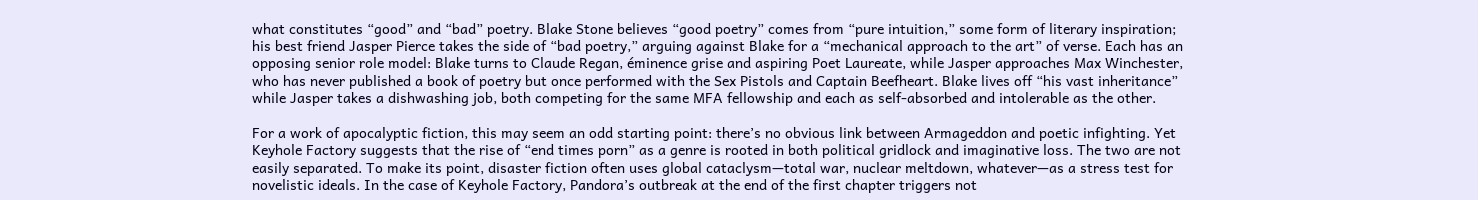what constitutes “good” and “bad” poetry. Blake Stone believes “good poetry” comes from “pure intuition,” some form of literary inspiration; his best friend Jasper Pierce takes the side of “bad poetry,” arguing against Blake for a “mechanical approach to the art” of verse. Each has an opposing senior role model: Blake turns to Claude Regan, éminence grise and aspiring Poet Laureate, while Jasper approaches Max Winchester, who has never published a book of poetry but once performed with the Sex Pistols and Captain Beefheart. Blake lives off “his vast inheritance” while Jasper takes a dishwashing job, both competing for the same MFA fellowship and each as self-absorbed and intolerable as the other.

For a work of apocalyptic fiction, this may seem an odd starting point: there’s no obvious link between Armageddon and poetic infighting. Yet Keyhole Factory suggests that the rise of “end times porn” as a genre is rooted in both political gridlock and imaginative loss. The two are not easily separated. To make its point, disaster fiction often uses global cataclysm—total war, nuclear meltdown, whatever—as a stress test for novelistic ideals. In the case of Keyhole Factory, Pandora’s outbreak at the end of the first chapter triggers not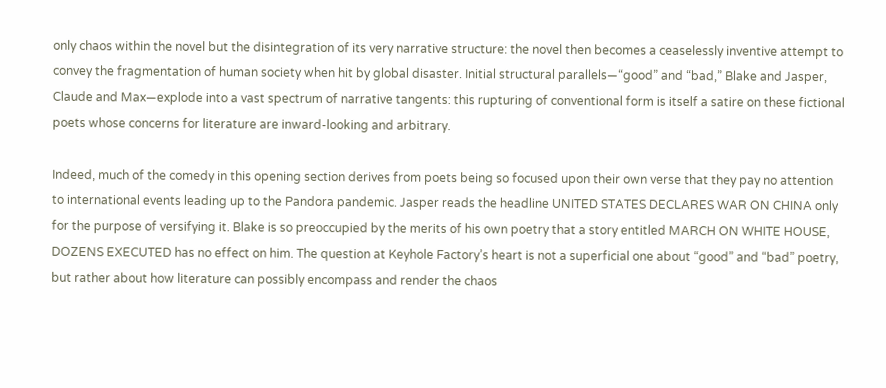only chaos within the novel but the disintegration of its very narrative structure: the novel then becomes a ceaselessly inventive attempt to convey the fragmentation of human society when hit by global disaster. Initial structural parallels—“good” and “bad,” Blake and Jasper, Claude and Max—explode into a vast spectrum of narrative tangents: this rupturing of conventional form is itself a satire on these fictional poets whose concerns for literature are inward-looking and arbitrary.

Indeed, much of the comedy in this opening section derives from poets being so focused upon their own verse that they pay no attention to international events leading up to the Pandora pandemic. Jasper reads the headline UNITED STATES DECLARES WAR ON CHINA only for the purpose of versifying it. Blake is so preoccupied by the merits of his own poetry that a story entitled MARCH ON WHITE HOUSE, DOZENS EXECUTED has no effect on him. The question at Keyhole Factory’s heart is not a superficial one about “good” and “bad” poetry, but rather about how literature can possibly encompass and render the chaos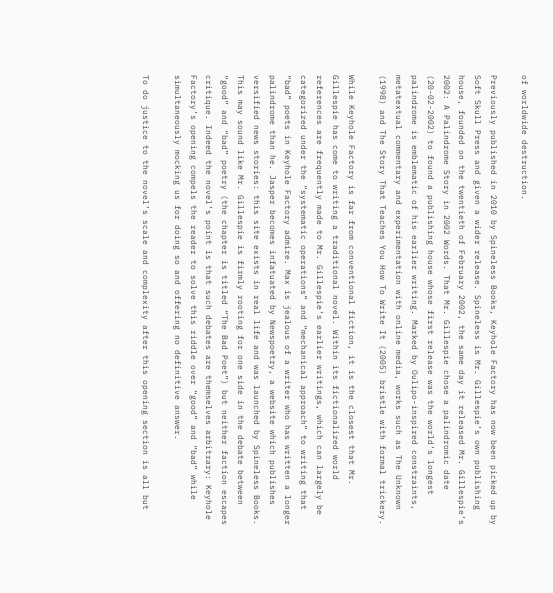of worldwide destruction.

Previously published in 2010 by Spineless Books, Keyhole Factory has now been picked up by Soft Skull Press and given a wider release. Spineless is Mr. Gillespie’s own publishing house, founded on the twentieth of February 2002, the same day it released Mr. Gillespie’s 2002: A Palindrome Story in 2002 Words. That Mr. Gillespie chose a palindromic date (20-02-2002) to found a publishing house whose first release was the world’s longest palindrome is emblematic of his earlier writing. Marked by Oulipo-inspired constraints, metatextual commentary and experimentation with online media, works such as The Unknown (1998) and The Story That Teaches You How To Write It (2005) bristle with formal trickery.

While Keyhole Factory is far from conventional fiction, it is the closest that Mr. Gillespie has come to writing a traditional novel. Within its fictionalized world references are frequently made to Mr. Gillespie’s earlier writings, which can largely be categorized under the “systematic operations” and “mechanical approach” to writing that “bad” poets in Keyhole Factory admire. Max is jealous of a writer who has written a longer palindrome than he. Jasper becomes infatuated by Newspoetry, a website which publishes versified news stories: this site exists in real life and was launched by Spineless Books. This may sound like Mr. Gillespie is firmly rooting for one side in the debate between “good” and “bad” poetry (the chapter is titled “The Bad Poet”) but neither faction escapes critique. Indeed the novel’s point is that such debates are themselves arbitrary: Keyhole Factory’s opening compels the reader to solve this riddle over “good” and “bad” while simultaneously mocking us for doing so and offering no definitive answer.

To do justice to the novel’s scale and complexity after this opening section is all but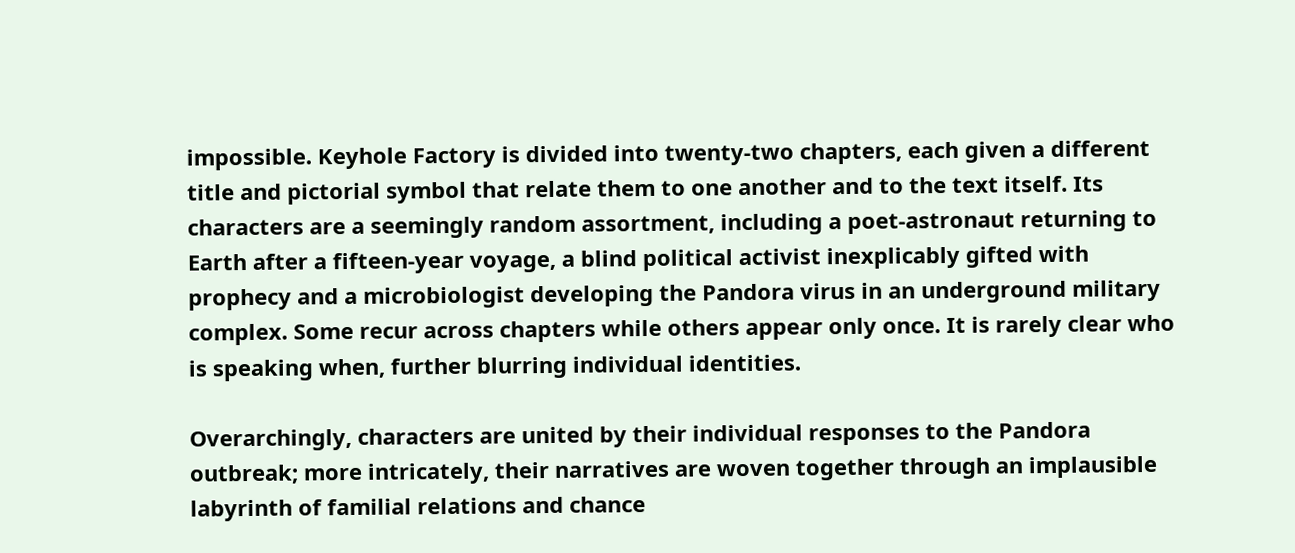impossible. Keyhole Factory is divided into twenty-two chapters, each given a different title and pictorial symbol that relate them to one another and to the text itself. Its characters are a seemingly random assortment, including a poet-astronaut returning to Earth after a fifteen-year voyage, a blind political activist inexplicably gifted with prophecy and a microbiologist developing the Pandora virus in an underground military complex. Some recur across chapters while others appear only once. It is rarely clear who is speaking when, further blurring individual identities.

Overarchingly, characters are united by their individual responses to the Pandora outbreak; more intricately, their narratives are woven together through an implausible labyrinth of familial relations and chance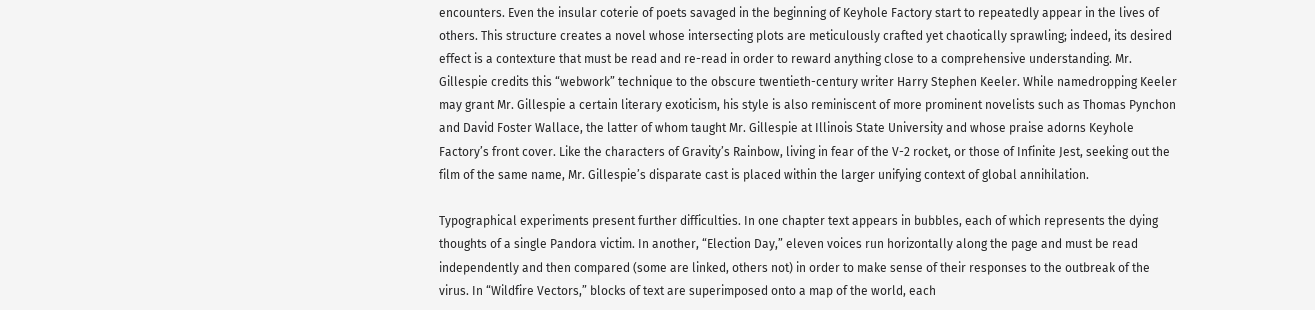encounters. Even the insular coterie of poets savaged in the beginning of Keyhole Factory start to repeatedly appear in the lives of others. This structure creates a novel whose intersecting plots are meticulously crafted yet chaotically sprawling; indeed, its desired effect is a contexture that must be read and re-read in order to reward anything close to a comprehensive understanding. Mr. Gillespie credits this “webwork” technique to the obscure twentieth-century writer Harry Stephen Keeler. While namedropping Keeler may grant Mr. Gillespie a certain literary exoticism, his style is also reminiscent of more prominent novelists such as Thomas Pynchon and David Foster Wallace, the latter of whom taught Mr. Gillespie at Illinois State University and whose praise adorns Keyhole Factory’s front cover. Like the characters of Gravity’s Rainbow, living in fear of the V-2 rocket, or those of Infinite Jest, seeking out the film of the same name, Mr. Gillespie’s disparate cast is placed within the larger unifying context of global annihilation.

Typographical experiments present further difficulties. In one chapter text appears in bubbles, each of which represents the dying thoughts of a single Pandora victim. In another, “Election Day,” eleven voices run horizontally along the page and must be read independently and then compared (some are linked, others not) in order to make sense of their responses to the outbreak of the virus. In “Wildfire Vectors,” blocks of text are superimposed onto a map of the world, each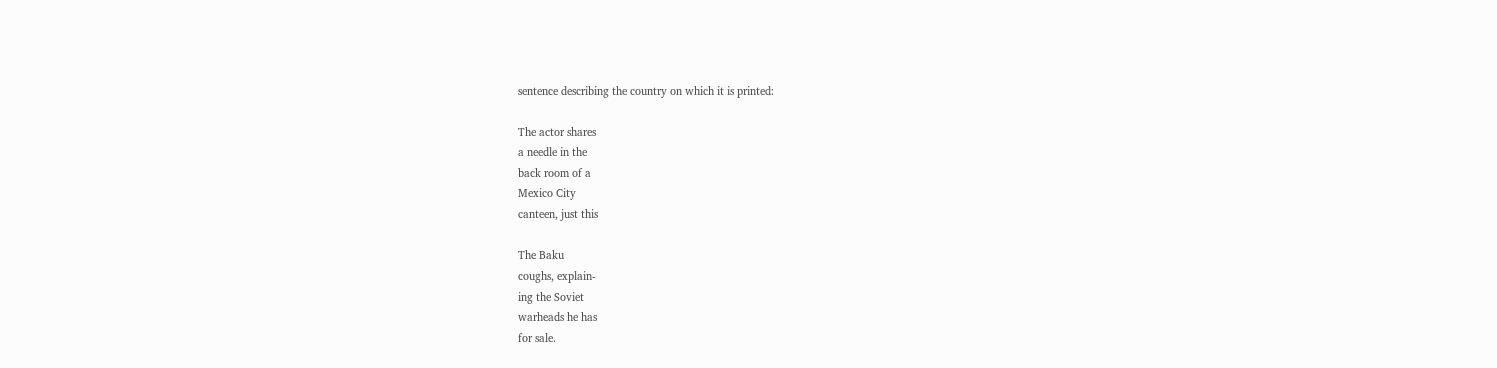sentence describing the country on which it is printed:

The actor shares
a needle in the
back room of a
Mexico City
canteen, just this

The Baku
coughs, explain-
ing the Soviet
warheads he has
for sale.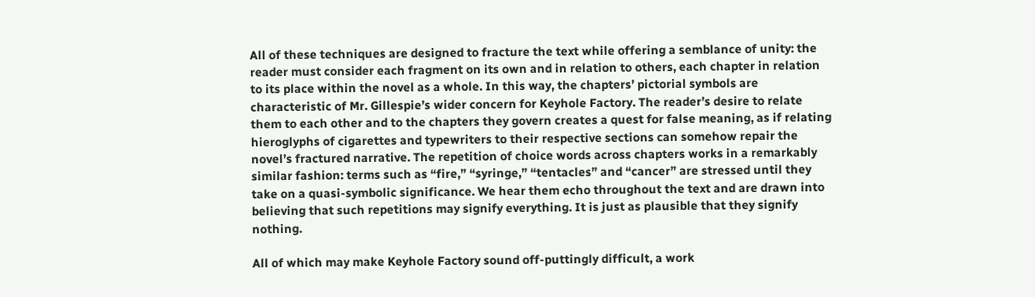All of these techniques are designed to fracture the text while offering a semblance of unity: the reader must consider each fragment on its own and in relation to others, each chapter in relation to its place within the novel as a whole. In this way, the chapters’ pictorial symbols are characteristic of Mr. Gillespie’s wider concern for Keyhole Factory. The reader’s desire to relate them to each other and to the chapters they govern creates a quest for false meaning, as if relating hieroglyphs of cigarettes and typewriters to their respective sections can somehow repair the novel’s fractured narrative. The repetition of choice words across chapters works in a remarkably similar fashion: terms such as “fire,” “syringe,” “tentacles” and “cancer” are stressed until they take on a quasi-symbolic significance. We hear them echo throughout the text and are drawn into believing that such repetitions may signify everything. It is just as plausible that they signify nothing.

All of which may make Keyhole Factory sound off-puttingly difficult, a work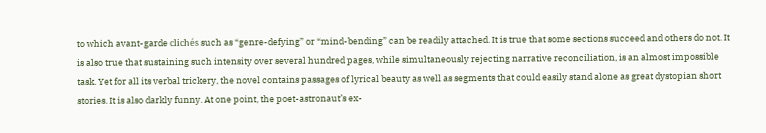to which avant-garde clichés such as “genre-defying” or “mind-bending” can be readily attached. It is true that some sections succeed and others do not. It is also true that sustaining such intensity over several hundred pages, while simultaneously rejecting narrative reconciliation, is an almost impossible task. Yet for all its verbal trickery, the novel contains passages of lyrical beauty as well as segments that could easily stand alone as great dystopian short stories. It is also darkly funny. At one point, the poet-astronaut’s ex-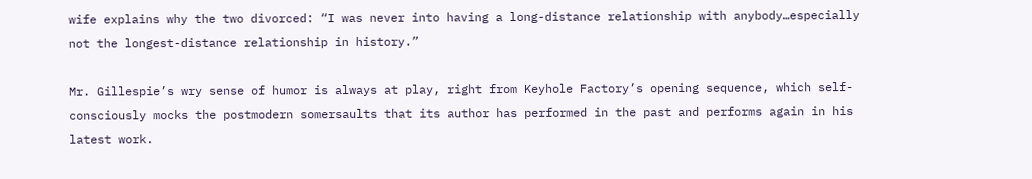wife explains why the two divorced: “I was never into having a long-distance relationship with anybody…especially not the longest-distance relationship in history.”

Mr. Gillespie’s wry sense of humor is always at play, right from Keyhole Factory’s opening sequence, which self-consciously mocks the postmodern somersaults that its author has performed in the past and performs again in his latest work.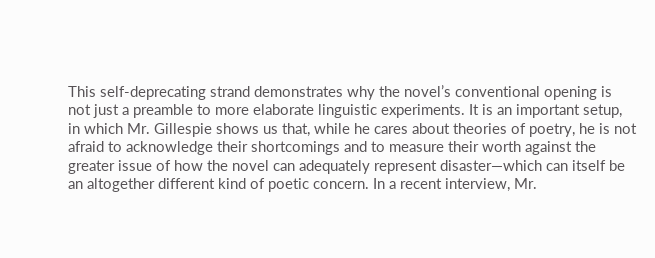This self-deprecating strand demonstrates why the novel’s conventional opening is not just a preamble to more elaborate linguistic experiments. It is an important setup, in which Mr. Gillespie shows us that, while he cares about theories of poetry, he is not afraid to acknowledge their shortcomings and to measure their worth against the greater issue of how the novel can adequately represent disaster—which can itself be an altogether different kind of poetic concern. In a recent interview, Mr.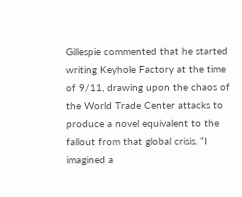Gillespie commented that he started writing Keyhole Factory at the time of 9/11, drawing upon the chaos of the World Trade Center attacks to produce a novel equivalent to the fallout from that global crisis. “I imagined a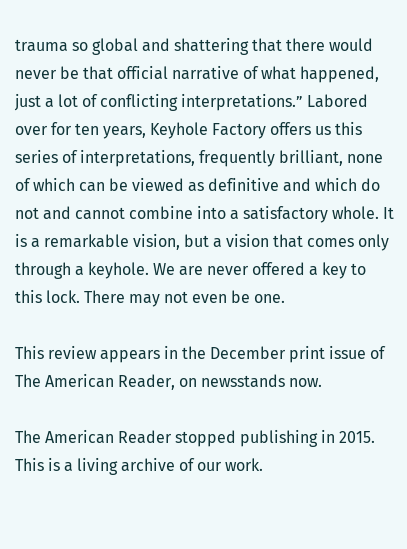trauma so global and shattering that there would never be that official narrative of what happened, just a lot of conflicting interpretations.” Labored over for ten years, Keyhole Factory offers us this series of interpretations, frequently brilliant, none of which can be viewed as definitive and which do not and cannot combine into a satisfactory whole. It is a remarkable vision, but a vision that comes only through a keyhole. We are never offered a key to this lock. There may not even be one.

This review appears in the December print issue of The American Reader, on newsstands now.

The American Reader stopped publishing in 2015.
This is a living archive of our work.